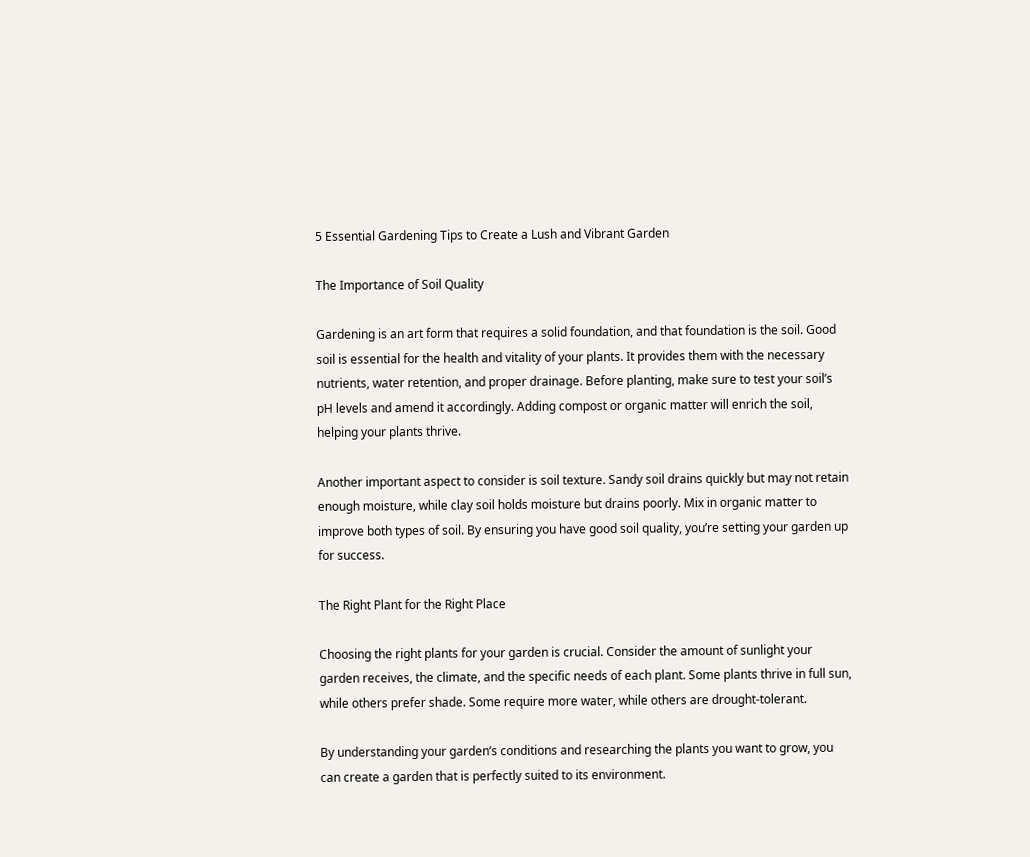5 Essential Gardening Tips to Create a Lush and Vibrant Garden

The Importance of Soil Quality

Gardening is an art form that requires a solid foundation, and that foundation is the soil. Good soil is essential for the health and vitality of your plants. It provides them with the necessary nutrients, water retention, and proper drainage. Before planting, make sure to test your soil’s pH levels and amend it accordingly. Adding compost or organic matter will enrich the soil, helping your plants thrive.

Another important aspect to consider is soil texture. Sandy soil drains quickly but may not retain enough moisture, while clay soil holds moisture but drains poorly. Mix in organic matter to improve both types of soil. By ensuring you have good soil quality, you’re setting your garden up for success.

The Right Plant for the Right Place

Choosing the right plants for your garden is crucial. Consider the amount of sunlight your garden receives, the climate, and the specific needs of each plant. Some plants thrive in full sun, while others prefer shade. Some require more water, while others are drought-tolerant.

By understanding your garden’s conditions and researching the plants you want to grow, you can create a garden that is perfectly suited to its environment.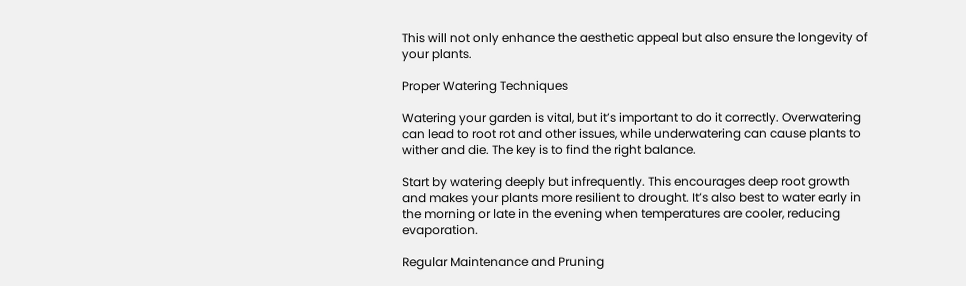This will not only enhance the aesthetic appeal but also ensure the longevity of your plants.

Proper Watering Techniques

Watering your garden is vital, but it’s important to do it correctly. Overwatering can lead to root rot and other issues, while underwatering can cause plants to wither and die. The key is to find the right balance.

Start by watering deeply but infrequently. This encourages deep root growth and makes your plants more resilient to drought. It’s also best to water early in the morning or late in the evening when temperatures are cooler, reducing evaporation.

Regular Maintenance and Pruning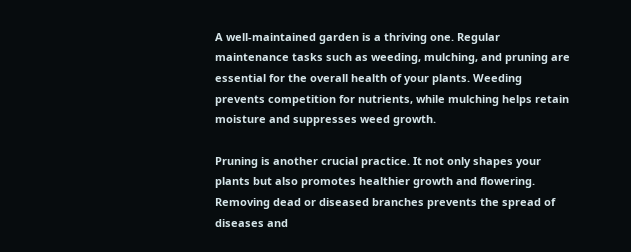A well-maintained garden is a thriving one. Regular maintenance tasks such as weeding, mulching, and pruning are essential for the overall health of your plants. Weeding prevents competition for nutrients, while mulching helps retain moisture and suppresses weed growth.

Pruning is another crucial practice. It not only shapes your plants but also promotes healthier growth and flowering. Removing dead or diseased branches prevents the spread of diseases and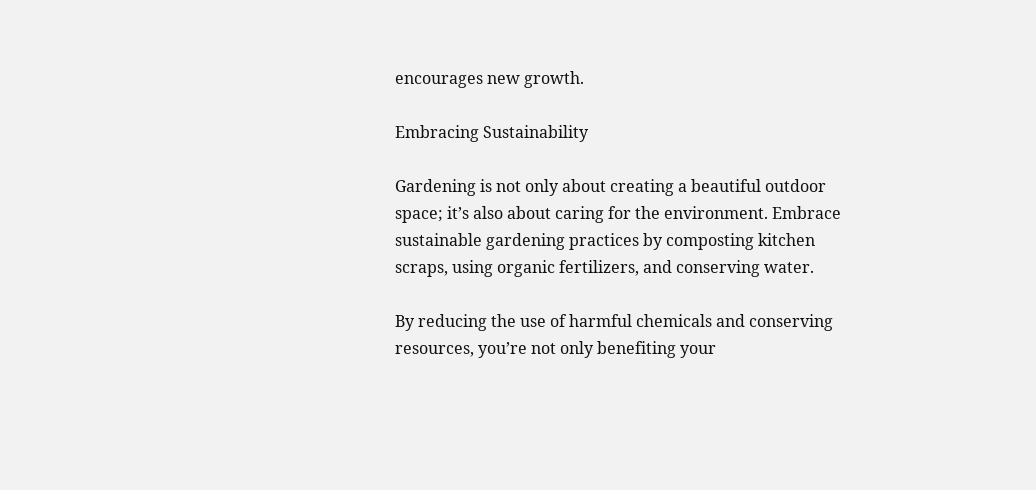encourages new growth.

Embracing Sustainability

Gardening is not only about creating a beautiful outdoor space; it’s also about caring for the environment. Embrace sustainable gardening practices by composting kitchen scraps, using organic fertilizers, and conserving water.

By reducing the use of harmful chemicals and conserving resources, you’re not only benefiting your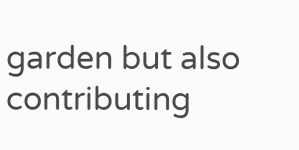garden but also contributing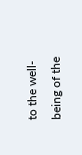to the well-being of the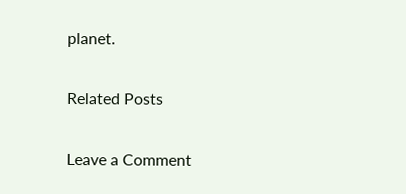planet.

Related Posts

Leave a Comment